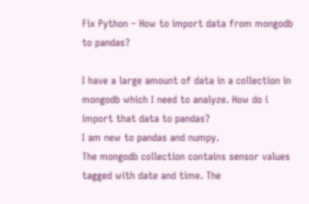Fix Python – How to import data from mongodb to pandas?

I have a large amount of data in a collection in mongodb which I need to analyze. How do i import that data to pandas?
I am new to pandas and numpy.
The mongodb collection contains sensor values tagged with date and time. The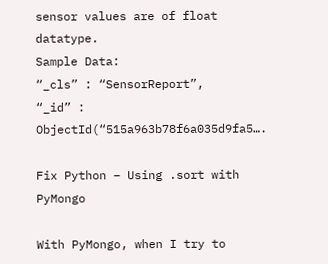sensor values are of float datatype.
Sample Data:
“_cls” : “SensorReport”,
“_id” : ObjectId(“515a963b78f6a035d9fa5….

Fix Python – Using .sort with PyMongo

With PyMongo, when I try to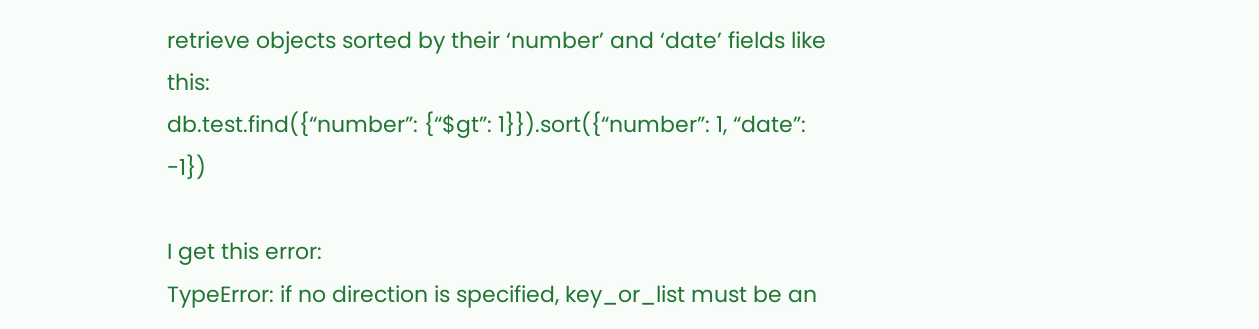retrieve objects sorted by their ‘number’ and ‘date’ fields like this:
db.test.find({“number”: {“$gt”: 1}}).sort({“number”: 1, “date”: -1})

I get this error:
TypeError: if no direction is specified, key_or_list must be an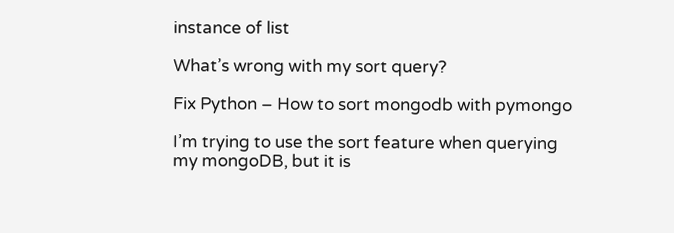instance of list

What’s wrong with my sort query?

Fix Python – How to sort mongodb with pymongo

I’m trying to use the sort feature when querying my mongoDB, but it is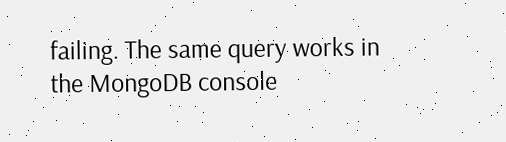failing. The same query works in the MongoDB console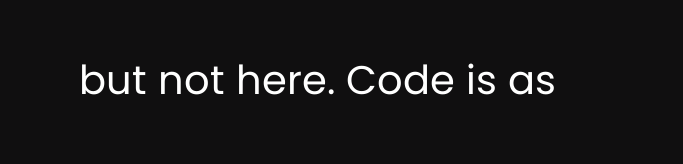but not here. Code is as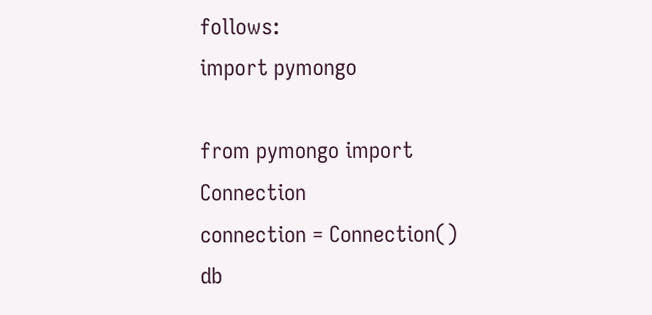follows:
import pymongo

from pymongo import Connection
connection = Connection()
db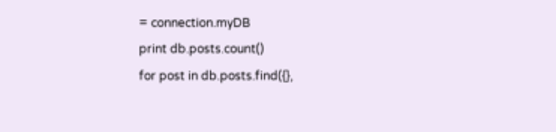= connection.myDB
print db.posts.count()
for post in db.posts.find({},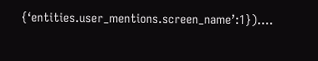{‘entities.user_mentions.screen_name’:1})….